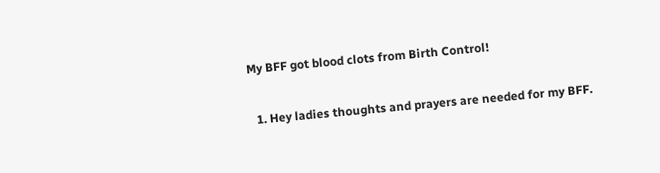My BFF got blood clots from Birth Control!

  1. Hey ladies thoughts and prayers are needed for my BFF.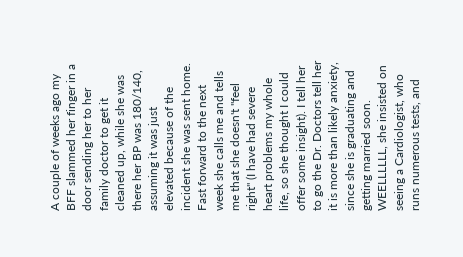A couple of weeks ago my BFF slammed her finger in a door sending her to her family doctor to get it cleaned up, while she was there her BP was 180/140, assuming it was just elevated because of the incident she was sent home. Fast forward to the next week she calls me and tells me that she doesn't "feel right" (I have had severe heart problems my whole life, so she thought I could offer some insight). I tell her to go the Dr. Doctors tell her it is more than likely anxiety, since she is graduating and getting married soon. WEELLLLLL, she insisted on seeing a Cardiologist, who runs numerous tests, and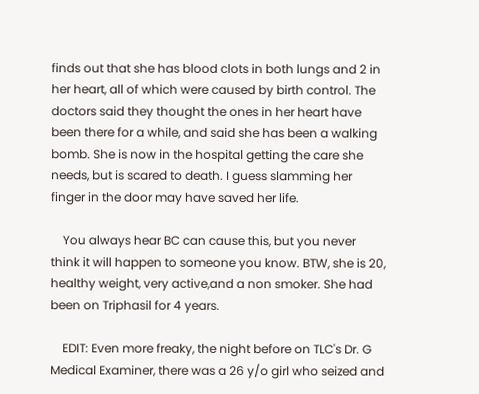finds out that she has blood clots in both lungs and 2 in her heart, all of which were caused by birth control. The doctors said they thought the ones in her heart have been there for a while, and said she has been a walking bomb. She is now in the hospital getting the care she needs, but is scared to death. I guess slamming her finger in the door may have saved her life.

    You always hear BC can cause this, but you never think it will happen to someone you know. BTW, she is 20, healthy weight, very active,and a non smoker. She had been on Triphasil for 4 years.

    EDIT: Even more freaky, the night before on TLC's Dr. G Medical Examiner, there was a 26 y/o girl who seized and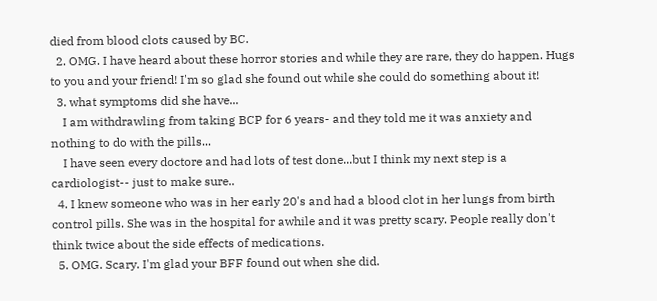died from blood clots caused by BC.
  2. OMG. I have heard about these horror stories and while they are rare, they do happen. Hugs to you and your friend! I'm so glad she found out while she could do something about it!
  3. what symptoms did she have...
    I am withdrawling from taking BCP for 6 years- and they told me it was anxiety and nothing to do with the pills...
    I have seen every doctore and had lots of test done...but I think my next step is a cardiologist-- just to make sure..
  4. I knew someone who was in her early 20's and had a blood clot in her lungs from birth control pills. She was in the hospital for awhile and it was pretty scary. People really don't think twice about the side effects of medications.
  5. OMG. Scary. I'm glad your BFF found out when she did.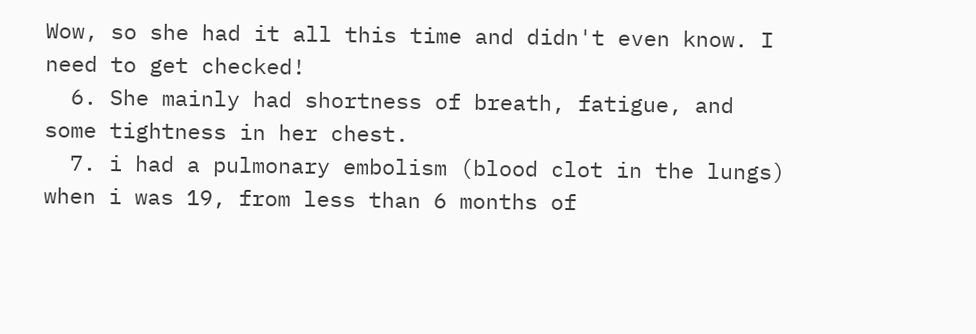Wow, so she had it all this time and didn't even know. I need to get checked!
  6. She mainly had shortness of breath, fatigue, and some tightness in her chest.
  7. i had a pulmonary embolism (blood clot in the lungs) when i was 19, from less than 6 months of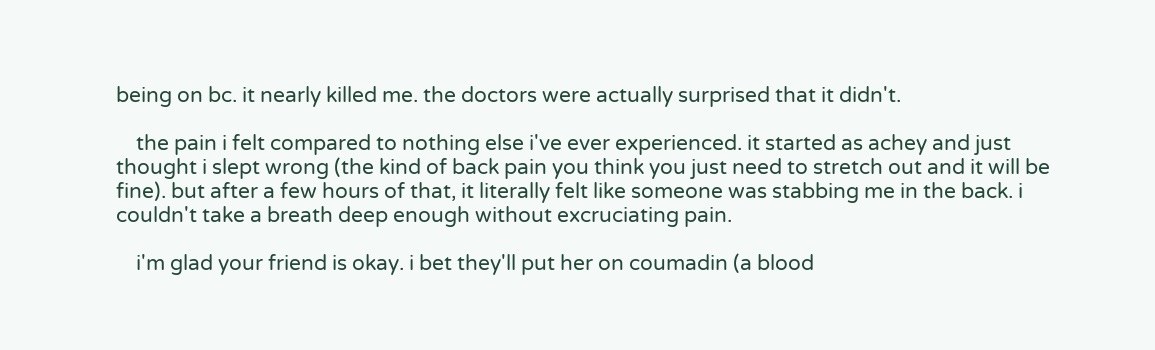being on bc. it nearly killed me. the doctors were actually surprised that it didn't.

    the pain i felt compared to nothing else i've ever experienced. it started as achey and just thought i slept wrong (the kind of back pain you think you just need to stretch out and it will be fine). but after a few hours of that, it literally felt like someone was stabbing me in the back. i couldn't take a breath deep enough without excruciating pain.

    i'm glad your friend is okay. i bet they'll put her on coumadin (a blood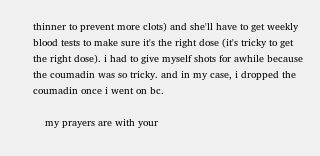thinner to prevent more clots) and she'll have to get weekly blood tests to make sure it's the right dose (it's tricky to get the right dose). i had to give myself shots for awhile because the coumadin was so tricky. and in my case, i dropped the coumadin once i went on bc.

    my prayers are with your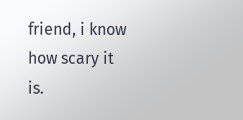friend, i know how scary it is.